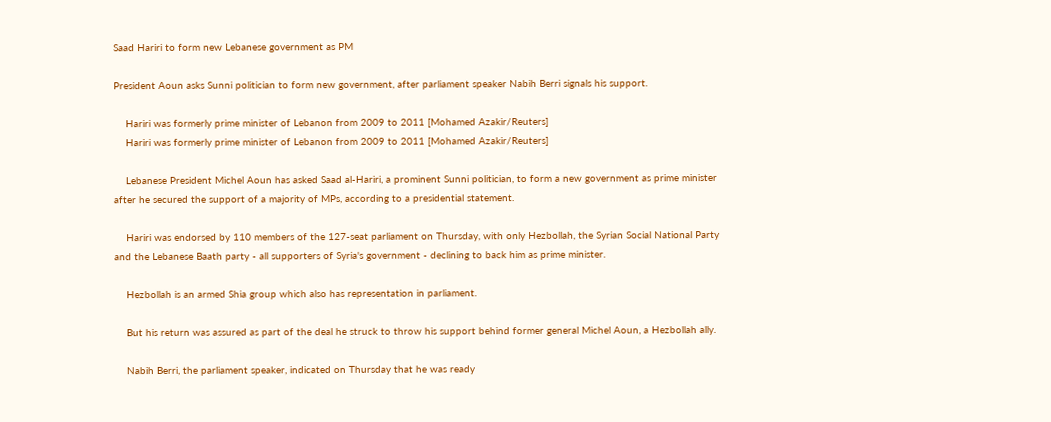Saad Hariri to form new Lebanese government as PM

President Aoun asks Sunni politician to form new government, after parliament speaker Nabih Berri signals his support.

    Hariri was formerly prime minister of Lebanon from 2009 to 2011 [Mohamed Azakir/Reuters]
    Hariri was formerly prime minister of Lebanon from 2009 to 2011 [Mohamed Azakir/Reuters]

    Lebanese President Michel Aoun has asked Saad al-Hariri, a prominent Sunni politician, to form a new government as prime minister after he secured the support of a majority of MPs, according to a presidential statement.

    Hariri was endorsed by 110 members of the 127-seat parliament on Thursday, with only Hezbollah, the Syrian Social National Party and the Lebanese Baath party - all supporters of Syria's government - declining to back him as prime minister.

    Hezbollah is an armed Shia group which also has representation in parliament.

    But his return was assured as part of the deal he struck to throw his support behind former general Michel Aoun, a Hezbollah ally.

    Nabih Berri, the parliament speaker, indicated on Thursday that he was ready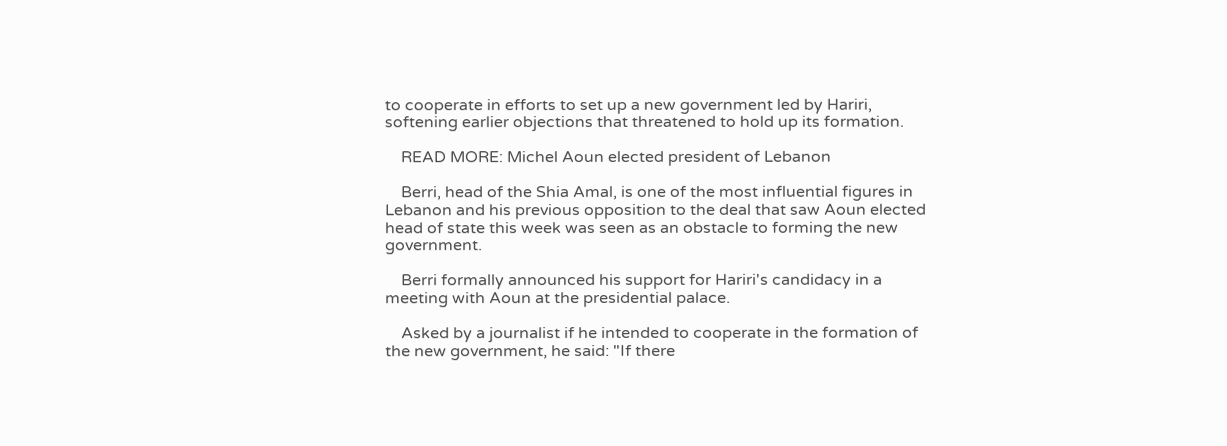to cooperate in efforts to set up a new government led by Hariri, softening earlier objections that threatened to hold up its formation.

    READ MORE: Michel Aoun elected president of Lebanon

    Berri, head of the Shia Amal, is one of the most influential figures in Lebanon and his previous opposition to the deal that saw Aoun elected head of state this week was seen as an obstacle to forming the new government.

    Berri formally announced his support for Hariri's candidacy in a meeting with Aoun at the presidential palace.

    Asked by a journalist if he intended to cooperate in the formation of the new government, he said: "If there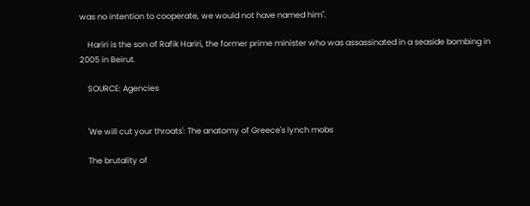was no intention to cooperate, we would not have named him".

    Hariri is the son of Rafik Hariri, the former prime minister who was assassinated in a seaside bombing in 2005 in Beirut.

    SOURCE: Agencies


    'We will cut your throats': The anatomy of Greece's lynch mobs

    The brutality of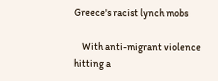Greece's racist lynch mobs

    With anti-migrant violence hitting a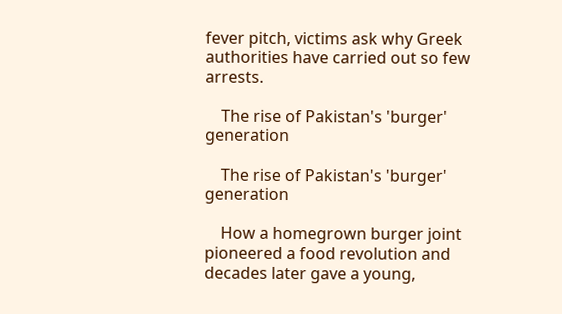fever pitch, victims ask why Greek authorities have carried out so few arrests.

    The rise of Pakistan's 'burger' generation

    The rise of Pakistan's 'burger' generation

    How a homegrown burger joint pioneered a food revolution and decades later gave a young,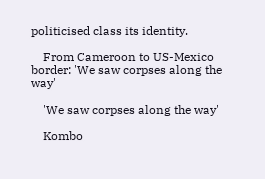politicised class its identity.

    From Cameroon to US-Mexico border: 'We saw corpses along the way'

    'We saw corpses along the way'

    Kombo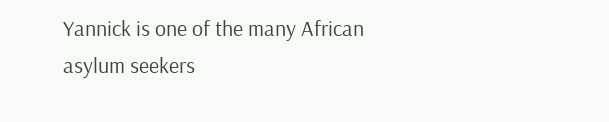Yannick is one of the many African asylum seekers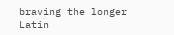braving the longer Latin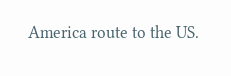America route to the US.